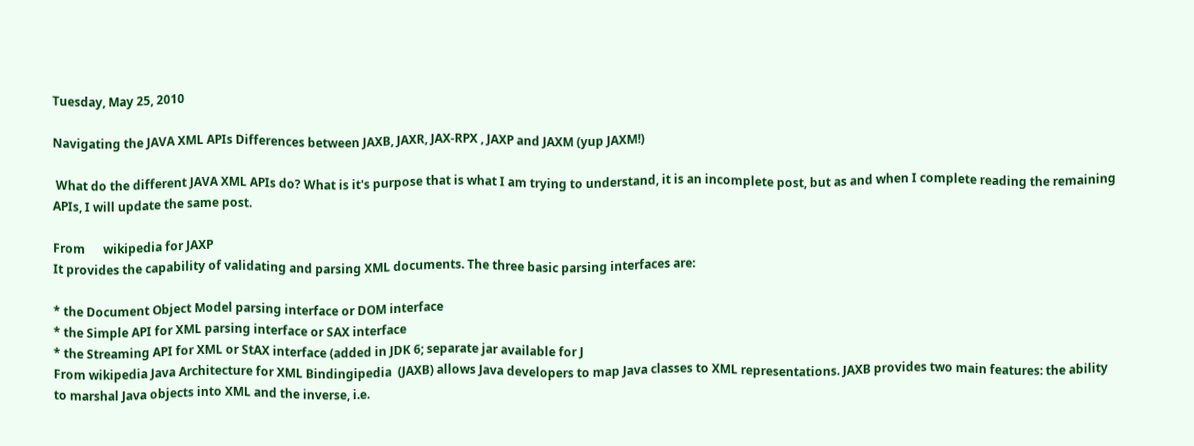Tuesday, May 25, 2010

Navigating the JAVA XML APIs Differences between JAXB, JAXR, JAX-RPX , JAXP and JAXM (yup JAXM!)

 What do the different JAVA XML APIs do? What is it's purpose that is what I am trying to understand, it is an incomplete post, but as and when I complete reading the remaining APIs, I will update the same post.

From      wikipedia for JAXP
It provides the capability of validating and parsing XML documents. The three basic parsing interfaces are:

* the Document Object Model parsing interface or DOM interface
* the Simple API for XML parsing interface or SAX interface
* the Streaming API for XML or StAX interface (added in JDK 6; separate jar available for J
From wikipedia Java Architecture for XML Bindingipedia  (JAXB) allows Java developers to map Java classes to XML representations. JAXB provides two main features: the ability to marshal Java objects into XML and the inverse, i.e.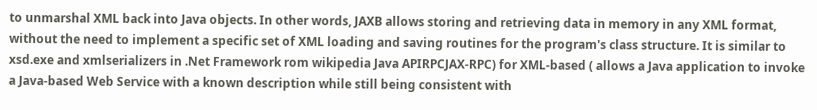to unmarshal XML back into Java objects. In other words, JAXB allows storing and retrieving data in memory in any XML format, without the need to implement a specific set of XML loading and saving routines for the program's class structure. It is similar to xsd.exe and xmlserializers in .Net Framework rom wikipedia Java APIRPCJAX-RPC) for XML-based ( allows a Java application to invoke a Java-based Web Service with a known description while still being consistent with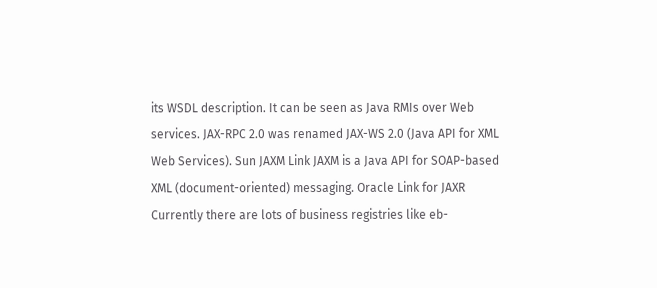its WSDL description. It can be seen as Java RMIs over Web services. JAX-RPC 2.0 was renamed JAX-WS 2.0 (Java API for XML Web Services). Sun JAXM Link JAXM is a Java API for SOAP-based XML (document-oriented) messaging. Oracle Link for JAXR Currently there are lots of business registries like eb-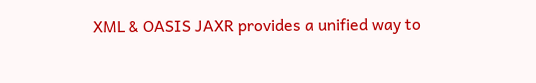XML & OASIS JAXR provides a unified way to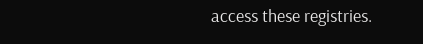access these registries.